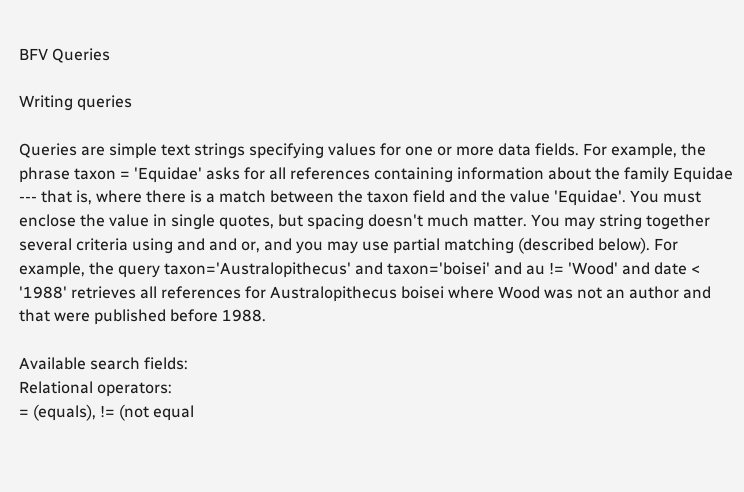BFV Queries

Writing queries

Queries are simple text strings specifying values for one or more data fields. For example, the phrase taxon = 'Equidae' asks for all references containing information about the family Equidae --- that is, where there is a match between the taxon field and the value 'Equidae'. You must enclose the value in single quotes, but spacing doesn't much matter. You may string together several criteria using and and or, and you may use partial matching (described below). For example, the query taxon='Australopithecus' and taxon='boisei' and au != 'Wood' and date < '1988' retrieves all references for Australopithecus boisei where Wood was not an author and that were published before 1988.

Available search fields:
Relational operators:
= (equals), != (not equal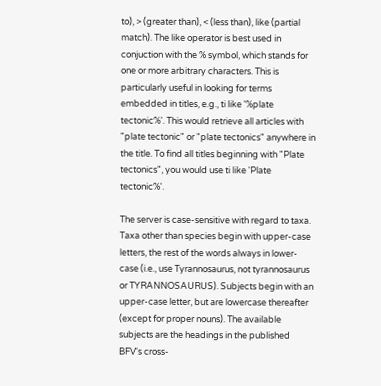to), > (greater than), < (less than), like (partial match). The like operator is best used in conjuction with the % symbol, which stands for one or more arbitrary characters. This is particularly useful in looking for terms embedded in titles, e.g., ti like '%plate tectonic%'. This would retrieve all articles with "plate tectonic" or "plate tectonics" anywhere in the title. To find all titles beginning with "Plate tectonics", you would use ti like 'Plate tectonic%'.

The server is case-sensitive with regard to taxa. Taxa other than species begin with upper-case letters, the rest of the words always in lower-case (i.e., use Tyrannosaurus, not tyrannosaurus or TYRANNOSAURUS). Subjects begin with an upper-case letter, but are lowercase thereafter (except for proper nouns). The available subjects are the headings in the published BFV's cross-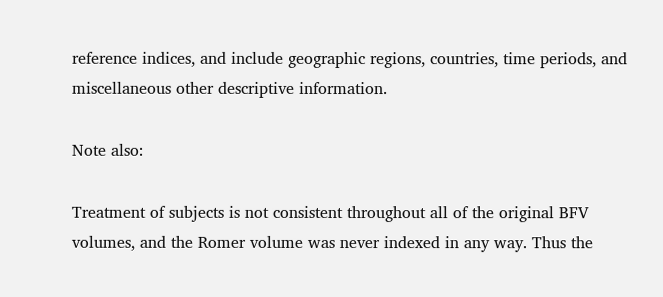reference indices, and include geographic regions, countries, time periods, and miscellaneous other descriptive information.

Note also:

Treatment of subjects is not consistent throughout all of the original BFV volumes, and the Romer volume was never indexed in any way. Thus the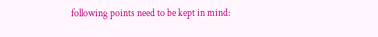following points need to be kept in mind: